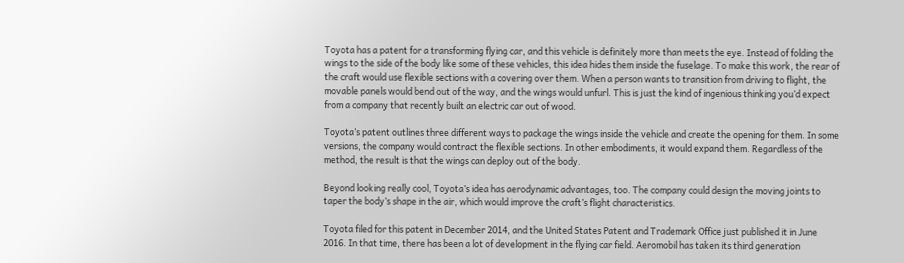Toyota has a patent for a transforming flying car, and this vehicle is definitely more than meets the eye. Instead of folding the wings to the side of the body like some of these vehicles, this idea hides them inside the fuselage. To make this work, the rear of the craft would use flexible sections with a covering over them. When a person wants to transition from driving to flight, the movable panels would bend out of the way, and the wings would unfurl. This is just the kind of ingenious thinking you’d expect from a company that recently built an electric car out of wood.

Toyota’s patent outlines three different ways to package the wings inside the vehicle and create the opening for them. In some versions, the company would contract the flexible sections. In other embodiments, it would expand them. Regardless of the method, the result is that the wings can deploy out of the body.

Beyond looking really cool, Toyota’s idea has aerodynamic advantages, too. The company could design the moving joints to taper the body’s shape in the air, which would improve the craft’s flight characteristics.

Toyota filed for this patent in December 2014, and the United States Patent and Trademark Office just published it in June 2016. In that time, there has been a lot of development in the flying car field. Aeromobil has taken its third generation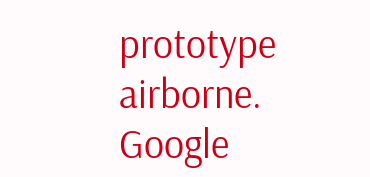prototype airborne. Google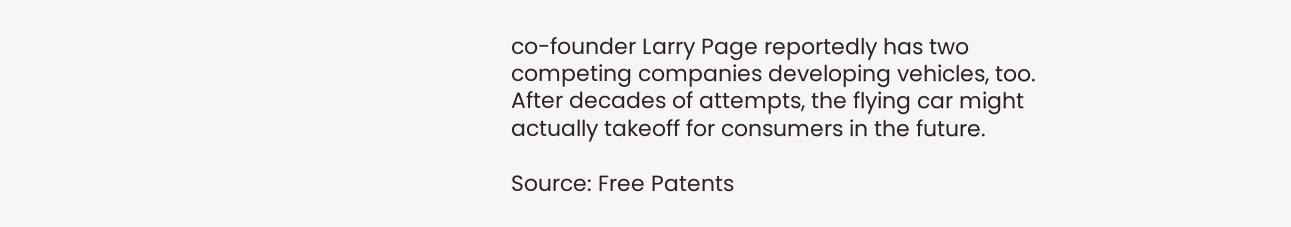co-founder Larry Page reportedly has two competing companies developing vehicles, too. After decades of attempts, the flying car might actually takeoff for consumers in the future.

Source: Free Patents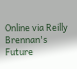Online via Reilly Brennan's Future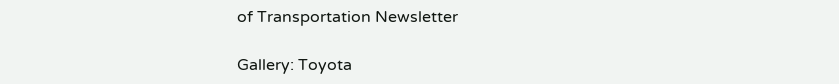of Transportation Newsletter

Gallery: Toyota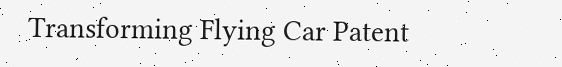Transforming Flying Car Patent